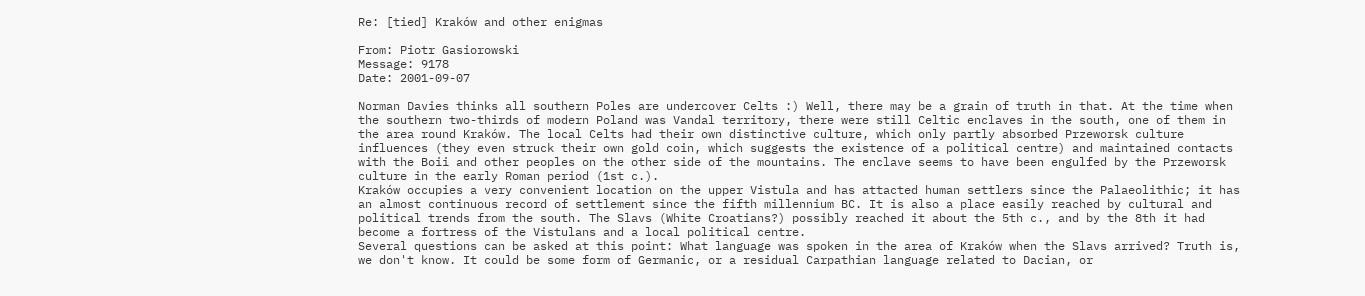Re: [tied] Kraków and other enigmas

From: Piotr Gasiorowski
Message: 9178
Date: 2001-09-07

Norman Davies thinks all southern Poles are undercover Celts :) Well, there may be a grain of truth in that. At the time when the southern two-thirds of modern Poland was Vandal territory, there were still Celtic enclaves in the south, one of them in the area round Kraków. The local Celts had their own distinctive culture, which only partly absorbed Przeworsk culture influences (they even struck their own gold coin, which suggests the existence of a political centre) and maintained contacts with the Boii and other peoples on the other side of the mountains. The enclave seems to have been engulfed by the Przeworsk culture in the early Roman period (1st c.).
Kraków occupies a very convenient location on the upper Vistula and has attacted human settlers since the Palaeolithic; it has an almost continuous record of settlement since the fifth millennium BC. It is also a place easily reached by cultural and political trends from the south. The Slavs (White Croatians?) possibly reached it about the 5th c., and by the 8th it had become a fortress of the Vistulans and a local political centre.
Several questions can be asked at this point: What language was spoken in the area of Kraków when the Slavs arrived? Truth is, we don't know. It could be some form of Germanic, or a residual Carpathian language related to Dacian, or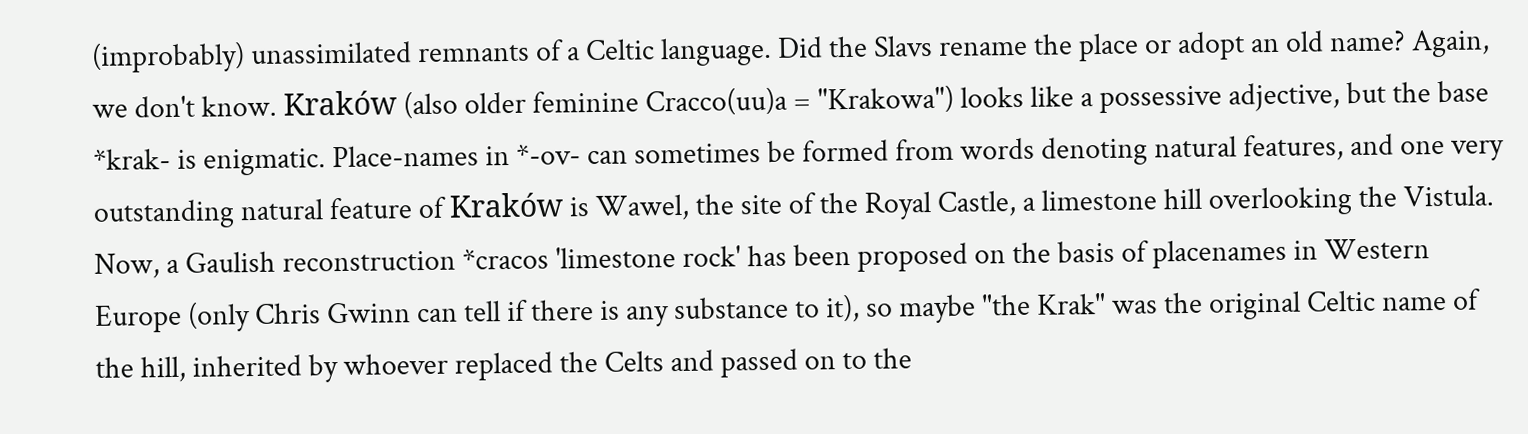(improbably) unassimilated remnants of a Celtic language. Did the Slavs rename the place or adopt an old name? Again, we don't know. Kraków (also older feminine Cracco(uu)a = "Krakowa") looks like a possessive adjective, but the base *krak- is enigmatic. Place-names in *-ov- can sometimes be formed from words denoting natural features, and one very outstanding natural feature of Kraków is Wawel, the site of the Royal Castle, a limestone hill overlooking the Vistula. Now, a Gaulish reconstruction *cracos 'limestone rock' has been proposed on the basis of placenames in Western Europe (only Chris Gwinn can tell if there is any substance to it), so maybe "the Krak" was the original Celtic name of the hill, inherited by whoever replaced the Celts and passed on to the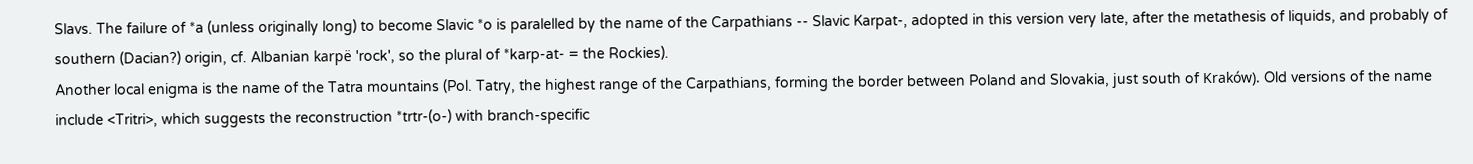Slavs. The failure of *a (unless originally long) to become Slavic *o is paralelled by the name of the Carpathians -- Slavic Karpat-, adopted in this version very late, after the metathesis of liquids, and probably of southern (Dacian?) origin, cf. Albanian karpë 'rock', so the plural of *karp-at- = the Rockies).
Another local enigma is the name of the Tatra mountains (Pol. Tatry, the highest range of the Carpathians, forming the border between Poland and Slovakia, just south of Kraków). Old versions of the name include <Tritri>, which suggests the reconstruction *trtr-(o-) with branch-specific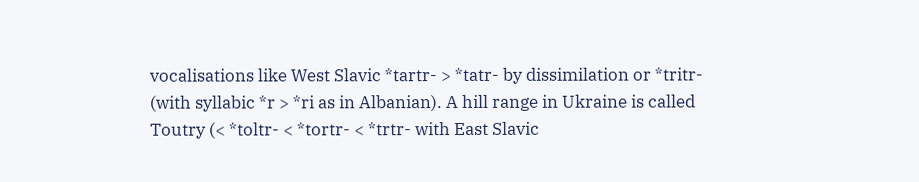vocalisations like West Slavic *tartr- > *tatr- by dissimilation or *tritr- (with syllabic *r > *ri as in Albanian). A hill range in Ukraine is called Toutry (< *toltr- < *tortr- < *trtr- with East Slavic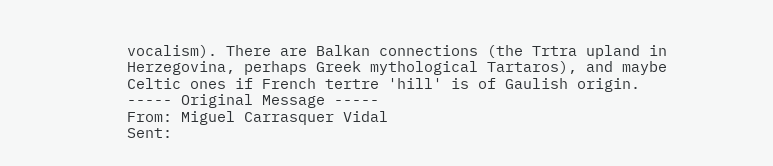vocalism). There are Balkan connections (the Trtra upland in Herzegovina, perhaps Greek mythological Tartaros), and maybe Celtic ones if French tertre 'hill' is of Gaulish origin.
----- Original Message -----
From: Miguel Carrasquer Vidal
Sent: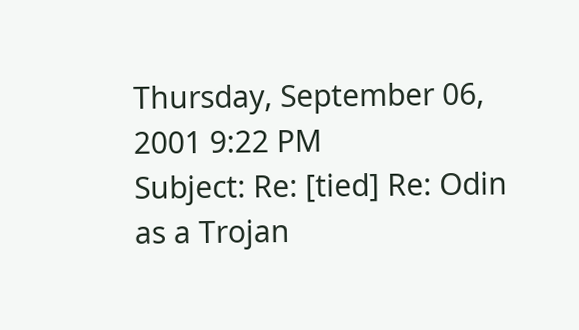Thursday, September 06, 2001 9:22 PM
Subject: Re: [tied] Re: Odin as a Trojan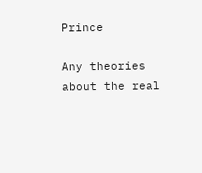Prince

Any theories about the real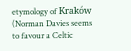etymology of Kraków (Norman Davies seems to favour a Celtic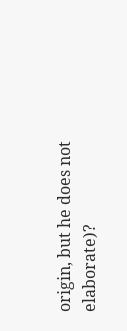origin, but he does not elaborate)?